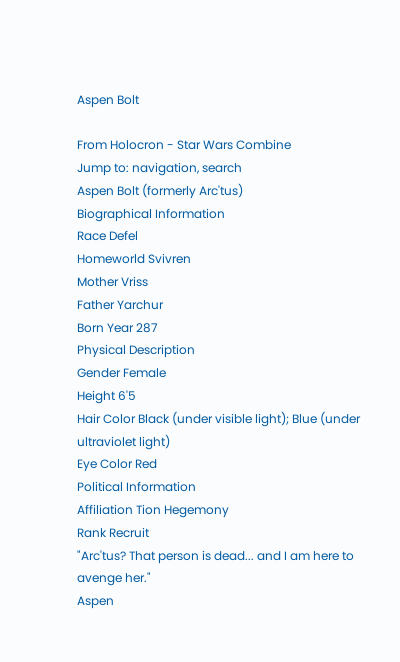Aspen Bolt

From Holocron - Star Wars Combine
Jump to: navigation, search
Aspen Bolt (formerly Arc'tus)
Biographical Information
Race Defel
Homeworld Svivren
Mother Vriss
Father Yarchur
Born Year 287
Physical Description
Gender Female
Height 6'5
Hair Color Black (under visible light); Blue (under ultraviolet light)
Eye Color Red
Political Information
Affiliation Tion Hegemony
Rank Recruit
"Arc'tus? That person is dead... and I am here to avenge her."
Aspen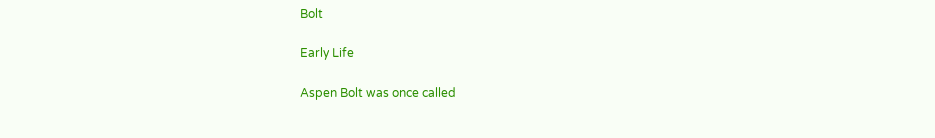Bolt

Early Life

Aspen Bolt was once called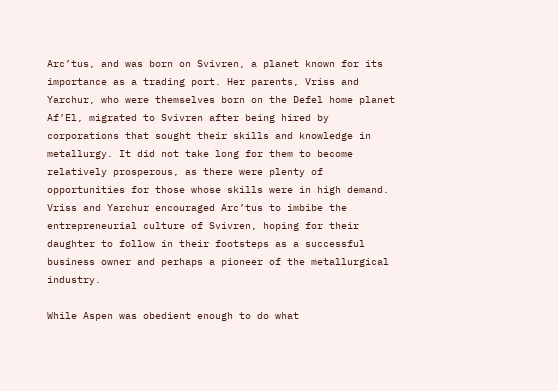Arc’tus, and was born on Svivren, a planet known for its importance as a trading port. Her parents, Vriss and Yarchur, who were themselves born on the Defel home planet Af’El, migrated to Svivren after being hired by corporations that sought their skills and knowledge in metallurgy. It did not take long for them to become relatively prosperous, as there were plenty of opportunities for those whose skills were in high demand. Vriss and Yarchur encouraged Arc’tus to imbibe the entrepreneurial culture of Svivren, hoping for their daughter to follow in their footsteps as a successful business owner and perhaps a pioneer of the metallurgical industry.

While Aspen was obedient enough to do what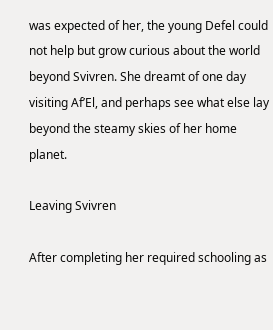was expected of her, the young Defel could not help but grow curious about the world beyond Svivren. She dreamt of one day visiting Af’El, and perhaps see what else lay beyond the steamy skies of her home planet.

Leaving Svivren

After completing her required schooling as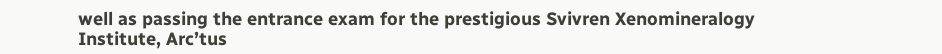well as passing the entrance exam for the prestigious Svivren Xenomineralogy Institute, Arc’tus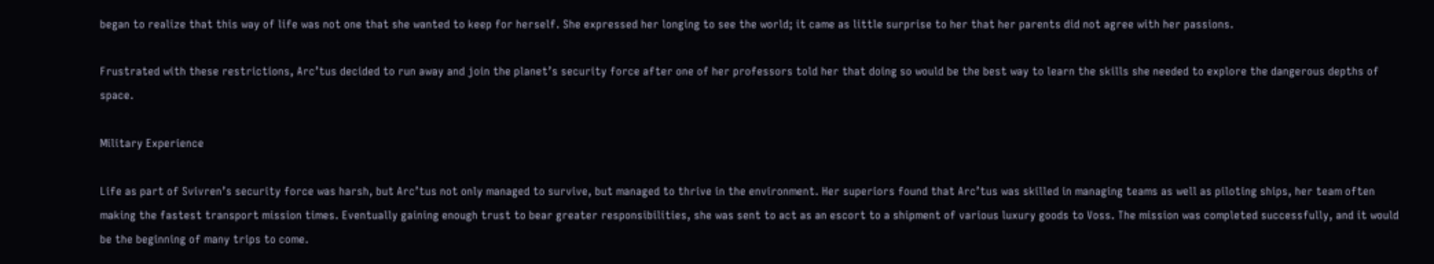began to realize that this way of life was not one that she wanted to keep for herself. She expressed her longing to see the world; it came as little surprise to her that her parents did not agree with her passions.

Frustrated with these restrictions, Arc’tus decided to run away and join the planet’s security force after one of her professors told her that doing so would be the best way to learn the skills she needed to explore the dangerous depths of space.

Military Experience

Life as part of Svivren’s security force was harsh, but Arc’tus not only managed to survive, but managed to thrive in the environment. Her superiors found that Arc’tus was skilled in managing teams as well as piloting ships, her team often making the fastest transport mission times. Eventually gaining enough trust to bear greater responsibilities, she was sent to act as an escort to a shipment of various luxury goods to Voss. The mission was completed successfully, and it would be the beginning of many trips to come.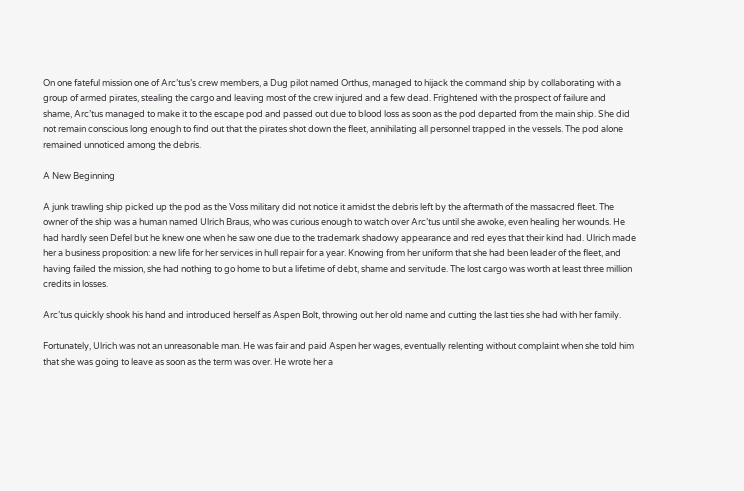On one fateful mission one of Arc’tus’s crew members, a Dug pilot named Orthus, managed to hijack the command ship by collaborating with a group of armed pirates, stealing the cargo and leaving most of the crew injured and a few dead. Frightened with the prospect of failure and shame, Arc’tus managed to make it to the escape pod and passed out due to blood loss as soon as the pod departed from the main ship. She did not remain conscious long enough to find out that the pirates shot down the fleet, annihilating all personnel trapped in the vessels. The pod alone remained unnoticed among the debris.

A New Beginning

A junk trawling ship picked up the pod as the Voss military did not notice it amidst the debris left by the aftermath of the massacred fleet. The owner of the ship was a human named Ulrich Braus, who was curious enough to watch over Arc’tus until she awoke, even healing her wounds. He had hardly seen Defel but he knew one when he saw one due to the trademark shadowy appearance and red eyes that their kind had. Ulrich made her a business proposition: a new life for her services in hull repair for a year. Knowing from her uniform that she had been leader of the fleet, and having failed the mission, she had nothing to go home to but a lifetime of debt, shame and servitude. The lost cargo was worth at least three million credits in losses.

Arc’tus quickly shook his hand and introduced herself as Aspen Bolt, throwing out her old name and cutting the last ties she had with her family.

Fortunately, Ulrich was not an unreasonable man. He was fair and paid Aspen her wages, eventually relenting without complaint when she told him that she was going to leave as soon as the term was over. He wrote her a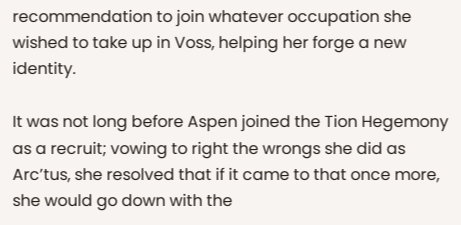recommendation to join whatever occupation she wished to take up in Voss, helping her forge a new identity.

It was not long before Aspen joined the Tion Hegemony as a recruit; vowing to right the wrongs she did as Arc’tus, she resolved that if it came to that once more, she would go down with the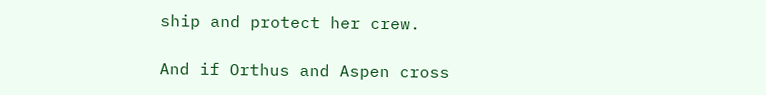ship and protect her crew.

And if Orthus and Aspen cross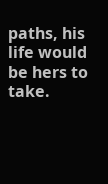paths, his life would be hers to take.